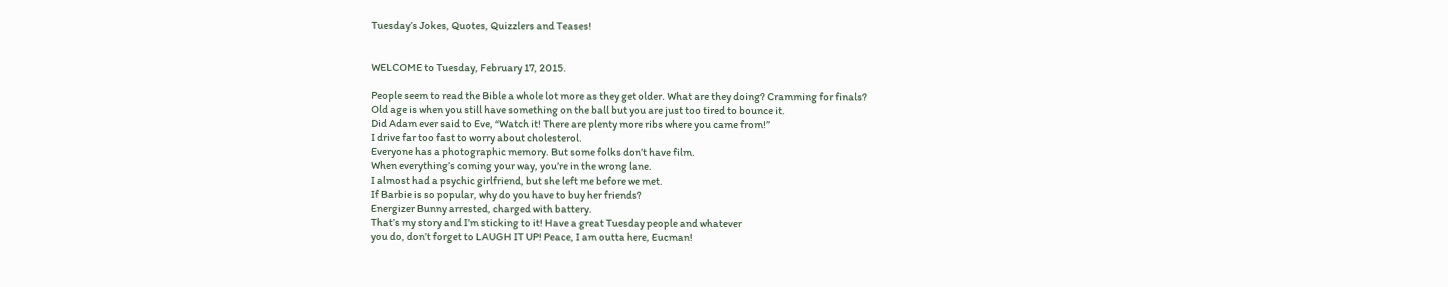Tuesday’s Jokes, Quotes, Quizzlers and Teases!


WELCOME to Tuesday, February 17, 2015.

People seem to read the Bible a whole lot more as they get older. What are they doing? Cramming for finals?
Old age is when you still have something on the ball but you are just too tired to bounce it.
Did Adam ever said to Eve, “Watch it! There are plenty more ribs where you came from!”
I drive far too fast to worry about cholesterol.
Everyone has a photographic memory. But some folks don’t have film.
When everything’s coming your way, you’re in the wrong lane.
I almost had a psychic girlfriend, but she left me before we met.
If Barbie is so popular, why do you have to buy her friends?
Energizer Bunny arrested, charged with battery.
That’s my story and I’m sticking to it! Have a great Tuesday people and whatever
you do, don’t forget to LAUGH IT UP! Peace, I am outta here, Eucman!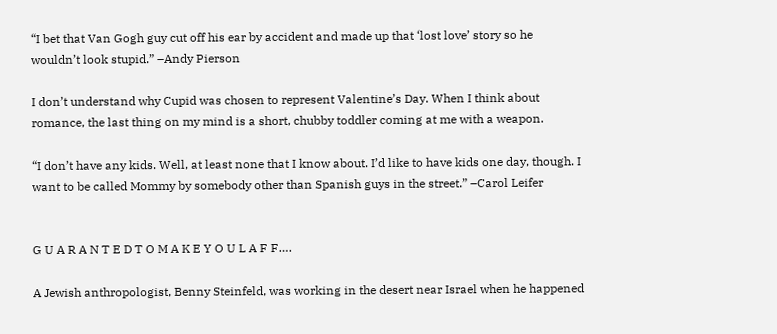“I bet that Van Gogh guy cut off his ear by accident and made up that ‘lost love’ story so he wouldn’t look stupid.” –Andy Pierson

I don’t understand why Cupid was chosen to represent Valentine’s Day. When I think about romance, the last thing on my mind is a short, chubby toddler coming at me with a weapon.

“I don’t have any kids. Well, at least none that I know about. I’d like to have kids one day, though. I want to be called Mommy by somebody other than Spanish guys in the street.” –Carol Leifer


G U A R A N T E D T O M A K E Y O U L A F F….

A Jewish anthropologist, Benny Steinfeld, was working in the desert near Israel when he happened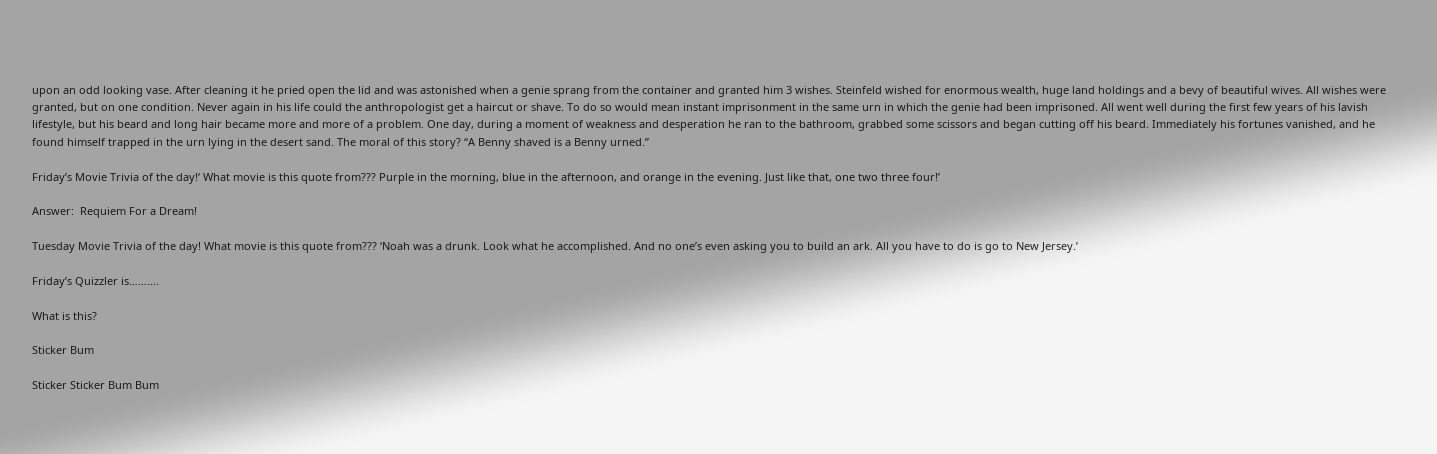upon an odd looking vase. After cleaning it he pried open the lid and was astonished when a genie sprang from the container and granted him 3 wishes. Steinfeld wished for enormous wealth, huge land holdings and a bevy of beautiful wives. All wishes were granted, but on one condition. Never again in his life could the anthropologist get a haircut or shave. To do so would mean instant imprisonment in the same urn in which the genie had been imprisoned. All went well during the first few years of his lavish lifestyle, but his beard and long hair became more and more of a problem. One day, during a moment of weakness and desperation he ran to the bathroom, grabbed some scissors and began cutting off his beard. Immediately his fortunes vanished, and he found himself trapped in the urn lying in the desert sand. The moral of this story? “A Benny shaved is a Benny urned.”

Friday’s Movie Trivia of the day!‘ What movie is this quote from??? Purple in the morning, blue in the afternoon, and orange in the evening. Just like that, one two three four!’

Answer:  Requiem For a Dream!

Tuesday Movie Trivia of the day! What movie is this quote from??? ‘Noah was a drunk. Look what he accomplished. And no one’s even asking you to build an ark. All you have to do is go to New Jersey.’

Friday’s Quizzler is……….

What is this?

Sticker Bum

Sticker Sticker Bum Bum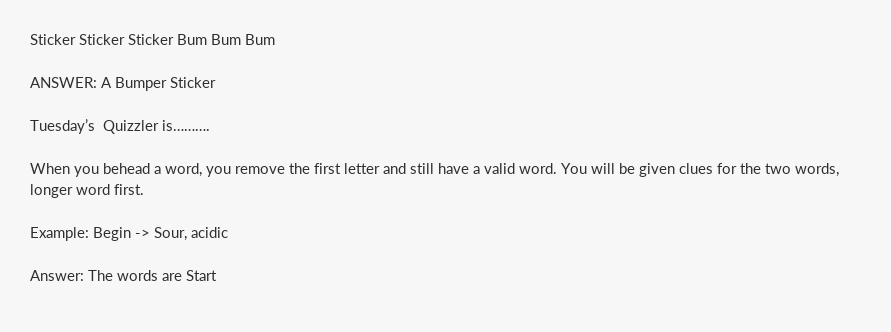Sticker Sticker Sticker Bum Bum Bum

ANSWER: A Bumper Sticker

Tuesday’s  Quizzler is……….

When you behead a word, you remove the first letter and still have a valid word. You will be given clues for the two words, longer word first.

Example: Begin -> Sour, acidic

Answer: The words are Start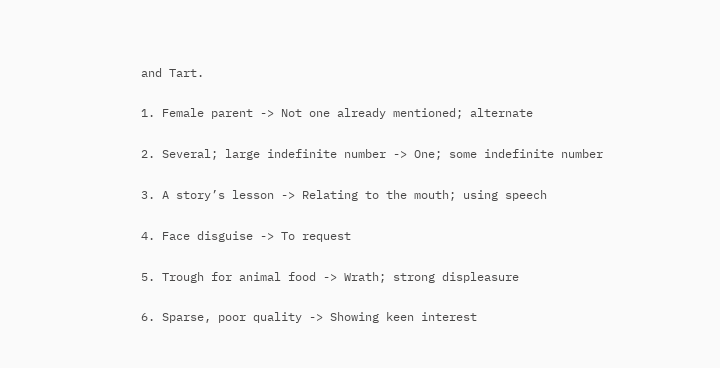and Tart.

1. Female parent -> Not one already mentioned; alternate

2. Several; large indefinite number -> One; some indefinite number

3. A story’s lesson -> Relating to the mouth; using speech

4. Face disguise -> To request

5. Trough for animal food -> Wrath; strong displeasure

6. Sparse, poor quality -> Showing keen interest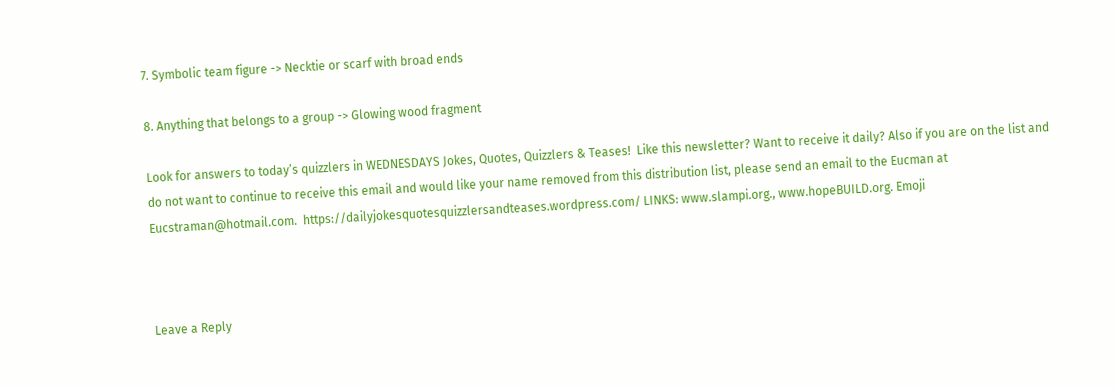7. Symbolic team figure -> Necktie or scarf with broad ends

8. Anything that belongs to a group -> Glowing wood fragment

Look for answers to today’s quizzlers in WEDNESDAYS Jokes, Quotes, Quizzlers & Teases!  Like this newsletter? Want to receive it daily? Also if you are on the list and do not want to continue to receive this email and would like your name removed from this distribution list, please send an email to the Eucman at Eucstraman@hotmail.com.  https://dailyjokesquotesquizzlersandteases.wordpress.com/ LINKS: www.slampi.org., www.hopeBUILD.org. Emoji



Leave a Reply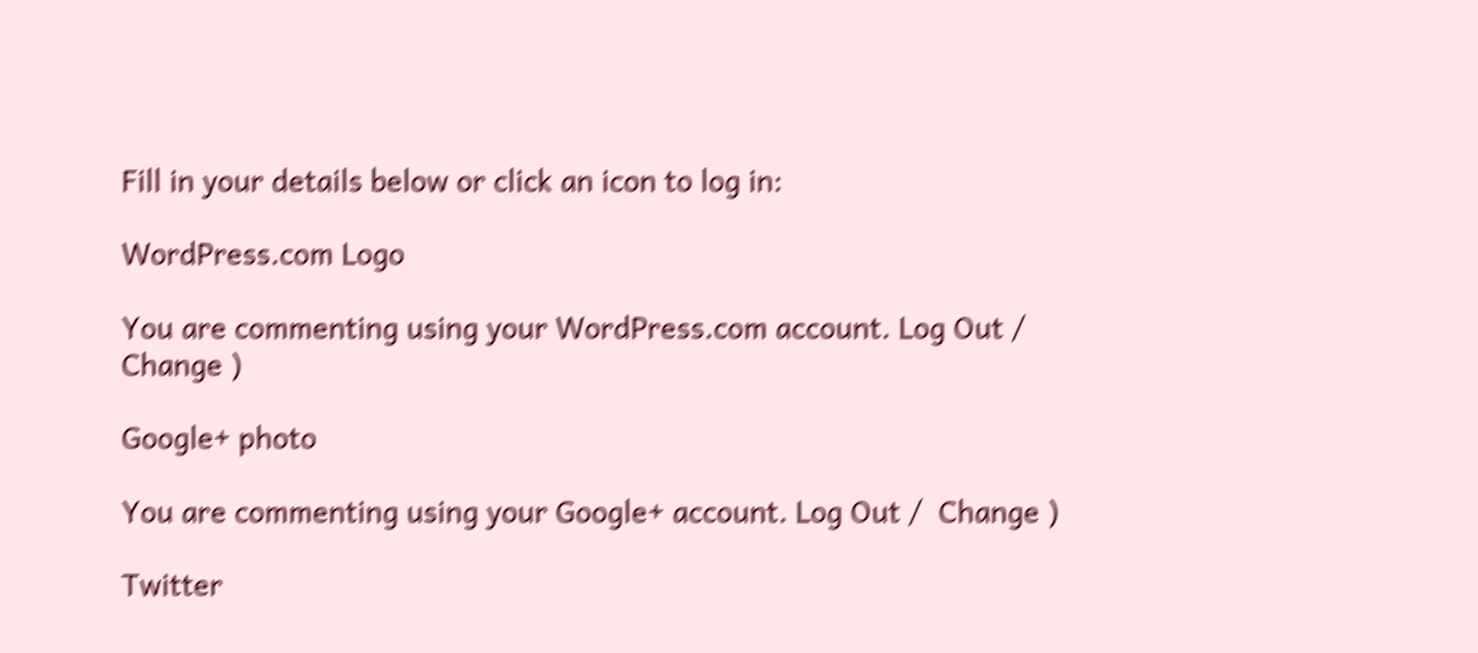Fill in your details below or click an icon to log in:

WordPress.com Logo

You are commenting using your WordPress.com account. Log Out /  Change )

Google+ photo

You are commenting using your Google+ account. Log Out /  Change )

Twitter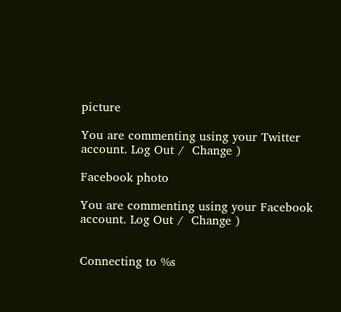picture

You are commenting using your Twitter account. Log Out /  Change )

Facebook photo

You are commenting using your Facebook account. Log Out /  Change )


Connecting to %s